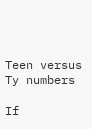Teen versus Ty numbers

If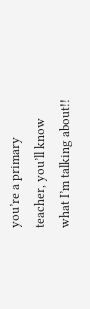you’re a primary teacher, you’ll know what I’m talking about!!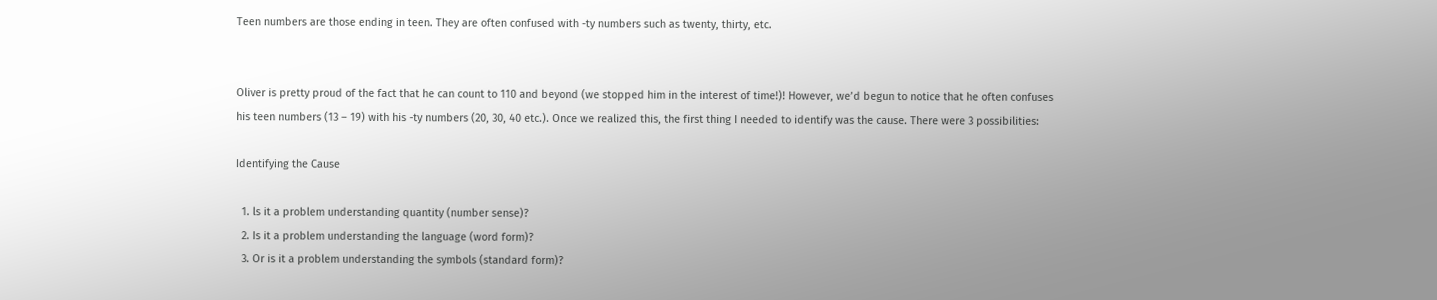Teen numbers are those ending in teen. They are often confused with -ty numbers such as twenty, thirty, etc.


Oliver is pretty proud of the fact that he can count to 110 and beyond (we stopped him in the interest of time!)! However, we’d begun to notice that he often confuses his teen numbers (13 – 19) with his -ty numbers (20, 30, 40 etc.). Once we realized this, the first thing I needed to identify was the cause. There were 3 possibilities:

Identifying the Cause

  1. ls it a problem understanding quantity (number sense)?
  2. Is it a problem understanding the language (word form)?
  3. Or is it a problem understanding the symbols (standard form)?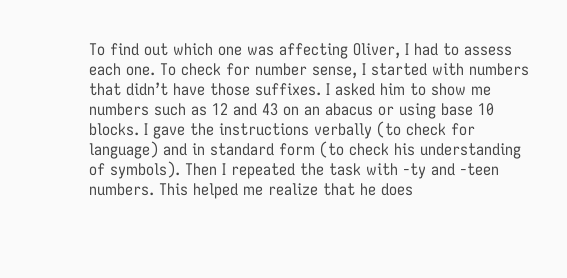To find out which one was affecting Oliver, I had to assess each one. To check for number sense, I started with numbers that didn’t have those suffixes. I asked him to show me numbers such as 12 and 43 on an abacus or using base 10 blocks. I gave the instructions verbally (to check for language) and in standard form (to check his understanding of symbols). Then I repeated the task with -ty and -teen numbers. This helped me realize that he does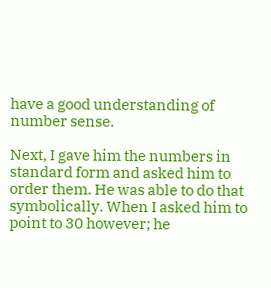have a good understanding of number sense.

Next, I gave him the numbers in standard form and asked him to order them. He was able to do that symbolically. When I asked him to point to 30 however; he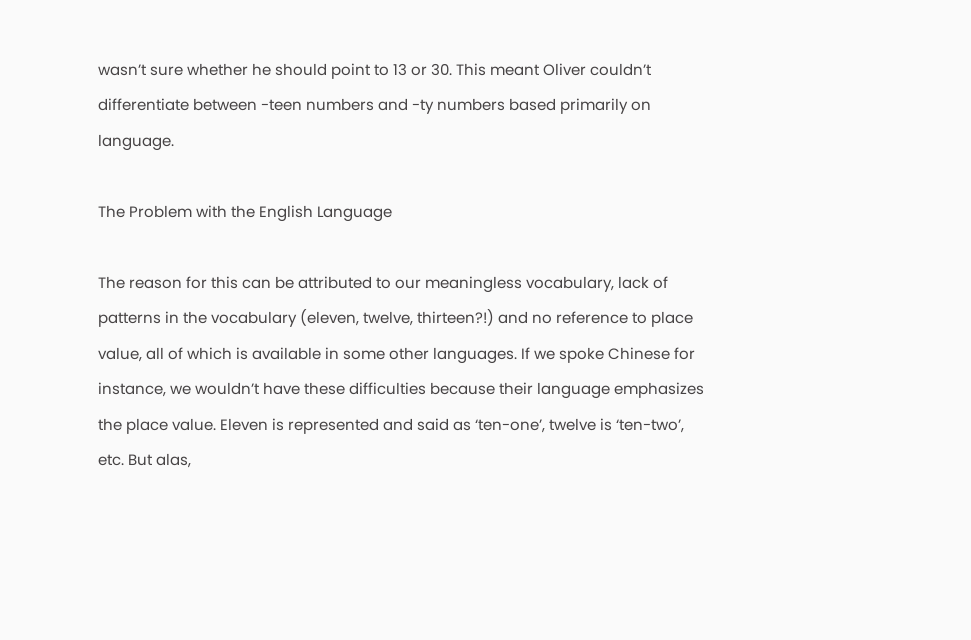wasn’t sure whether he should point to 13 or 30. This meant Oliver couldn’t differentiate between -teen numbers and -ty numbers based primarily on language.

The Problem with the English Language

The reason for this can be attributed to our meaningless vocabulary, lack of patterns in the vocabulary (eleven, twelve, thirteen?!) and no reference to place value, all of which is available in some other languages. If we spoke Chinese for instance, we wouldn’t have these difficulties because their language emphasizes the place value. Eleven is represented and said as ‘ten-one’, twelve is ‘ten-two’, etc. But alas,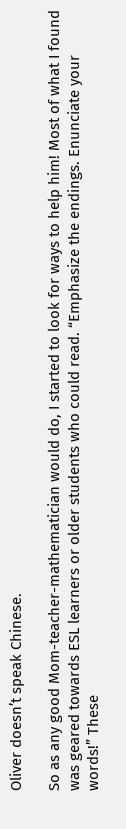Oliver doesn’t speak Chinese.

So as any good Mom-teacher-mathematician would do, I started to look for ways to help him! Most of what I found was geared towards ESL learners or older students who could read. “Emphasize the endings. Enunciate your words!” These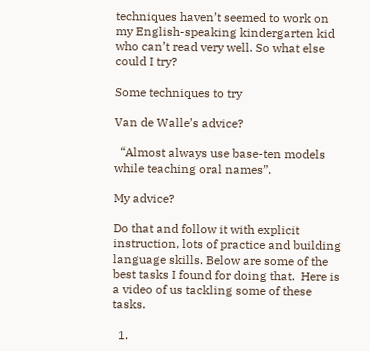techniques haven’t seemed to work on my English-speaking kindergarten kid who can’t read very well. So what else could I try?

Some techniques to try

Van de Walle’s advice?

  “Almost always use base-ten models while teaching oral names”.

My advice?

Do that and follow it with explicit instruction, lots of practice and building language skills. Below are some of the best tasks I found for doing that.  Here is a video of us tackling some of these tasks.

  1.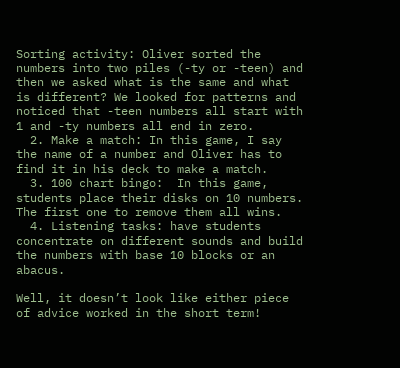Sorting activity: Oliver sorted the numbers into two piles (-ty or -teen) and then we asked what is the same and what is different? We looked for patterns and noticed that -teen numbers all start with 1 and -ty numbers all end in zero.
  2. Make a match: In this game, I say the name of a number and Oliver has to find it in his deck to make a match.
  3. 100 chart bingo:  In this game, students place their disks on 10 numbers. The first one to remove them all wins.
  4. Listening tasks: have students concentrate on different sounds and build the numbers with base 10 blocks or an abacus.

Well, it doesn’t look like either piece of advice worked in the short term!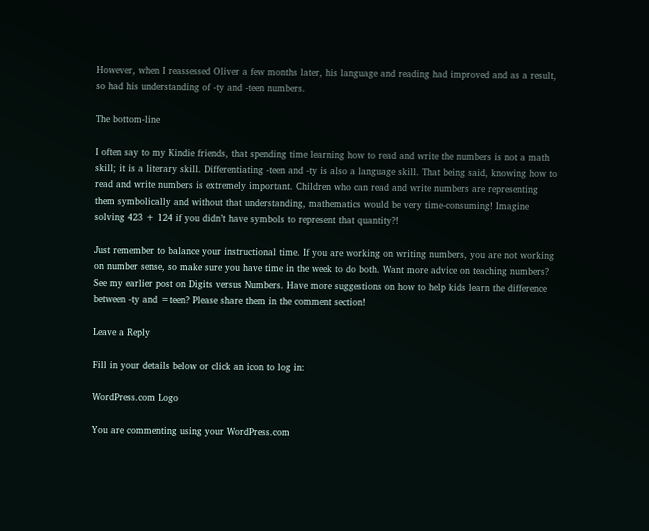However, when I reassessed Oliver a few months later, his language and reading had improved and as a result, so had his understanding of -ty and -teen numbers.

The bottom-line

I often say to my Kindie friends, that spending time learning how to read and write the numbers is not a math skill; it is a literary skill. Differentiating -teen and -ty is also a language skill. That being said, knowing how to read and write numbers is extremely important. Children who can read and write numbers are representing them symbolically and without that understanding, mathematics would be very time-consuming! Imagine solving 423 + 124 if you didn’t have symbols to represent that quantity?!

Just remember to balance your instructional time. If you are working on writing numbers, you are not working on number sense, so make sure you have time in the week to do both. Want more advice on teaching numbers? See my earlier post on Digits versus Numbers. Have more suggestions on how to help kids learn the difference between -ty and =teen? Please share them in the comment section!

Leave a Reply

Fill in your details below or click an icon to log in:

WordPress.com Logo

You are commenting using your WordPress.com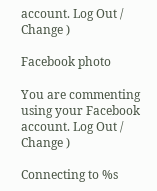account. Log Out /  Change )

Facebook photo

You are commenting using your Facebook account. Log Out /  Change )

Connecting to %s